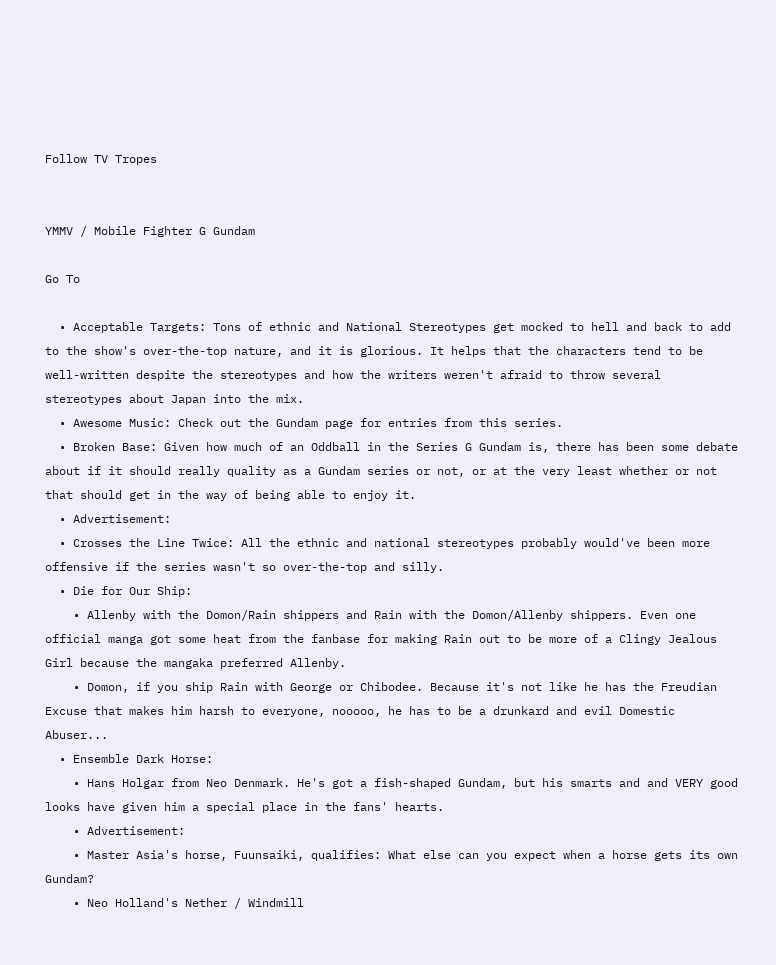Follow TV Tropes


YMMV / Mobile Fighter G Gundam

Go To

  • Acceptable Targets: Tons of ethnic and National Stereotypes get mocked to hell and back to add to the show's over-the-top nature, and it is glorious. It helps that the characters tend to be well-written despite the stereotypes and how the writers weren't afraid to throw several stereotypes about Japan into the mix.
  • Awesome Music: Check out the Gundam page for entries from this series.
  • Broken Base: Given how much of an Oddball in the Series G Gundam is, there has been some debate about if it should really quality as a Gundam series or not, or at the very least whether or not that should get in the way of being able to enjoy it.
  • Advertisement:
  • Crosses the Line Twice: All the ethnic and national stereotypes probably would've been more offensive if the series wasn't so over-the-top and silly.
  • Die for Our Ship:
    • Allenby with the Domon/Rain shippers and Rain with the Domon/Allenby shippers. Even one official manga got some heat from the fanbase for making Rain out to be more of a Clingy Jealous Girl because the mangaka preferred Allenby.
    • Domon, if you ship Rain with George or Chibodee. Because it's not like he has the Freudian Excuse that makes him harsh to everyone, nooooo, he has to be a drunkard and evil Domestic Abuser...
  • Ensemble Dark Horse:
    • Hans Holgar from Neo Denmark. He's got a fish-shaped Gundam, but his smarts and and VERY good looks have given him a special place in the fans' hearts.
    • Advertisement:
    • Master Asia's horse, Fuunsaiki, qualifies: What else can you expect when a horse gets its own Gundam?
    • Neo Holland's Nether / Windmill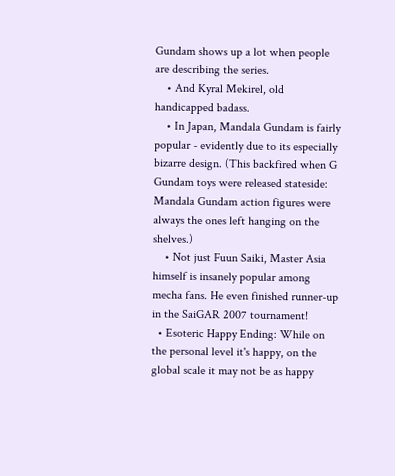Gundam shows up a lot when people are describing the series.
    • And Kyral Mekirel, old handicapped badass.
    • In Japan, Mandala Gundam is fairly popular - evidently due to its especially bizarre design. (This backfired when G Gundam toys were released stateside: Mandala Gundam action figures were always the ones left hanging on the shelves.)
    • Not just Fuun Saiki, Master Asia himself is insanely popular among mecha fans. He even finished runner-up in the SaiGAR 2007 tournament!
  • Esoteric Happy Ending: While on the personal level it's happy, on the global scale it may not be as happy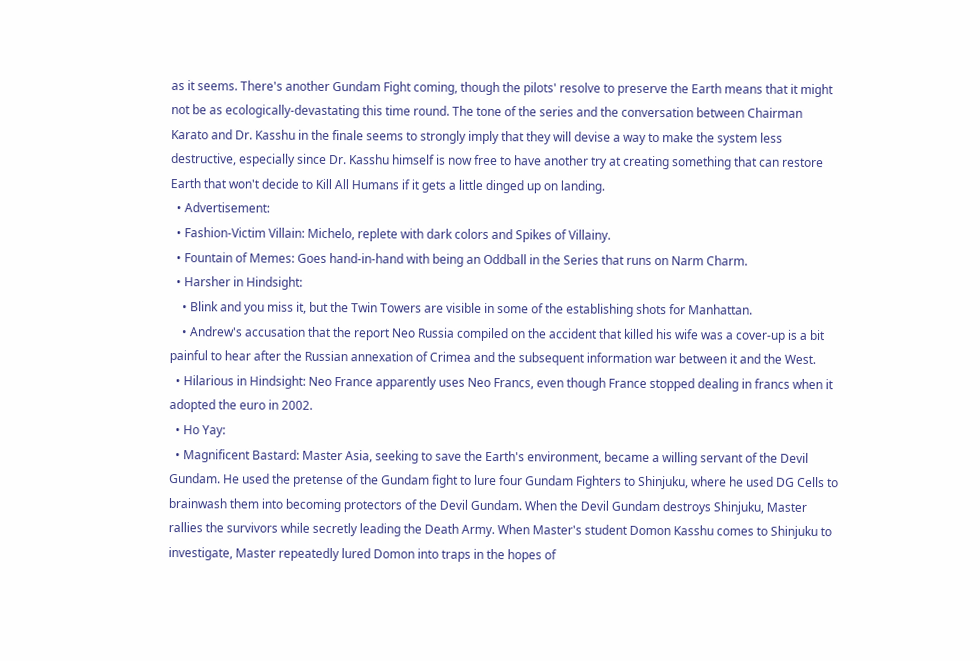as it seems. There's another Gundam Fight coming, though the pilots' resolve to preserve the Earth means that it might not be as ecologically-devastating this time round. The tone of the series and the conversation between Chairman Karato and Dr. Kasshu in the finale seems to strongly imply that they will devise a way to make the system less destructive, especially since Dr. Kasshu himself is now free to have another try at creating something that can restore Earth that won't decide to Kill All Humans if it gets a little dinged up on landing.
  • Advertisement:
  • Fashion-Victim Villain: Michelo, replete with dark colors and Spikes of Villainy.
  • Fountain of Memes: Goes hand-in-hand with being an Oddball in the Series that runs on Narm Charm.
  • Harsher in Hindsight:
    • Blink and you miss it, but the Twin Towers are visible in some of the establishing shots for Manhattan.
    • Andrew's accusation that the report Neo Russia compiled on the accident that killed his wife was a cover-up is a bit painful to hear after the Russian annexation of Crimea and the subsequent information war between it and the West.
  • Hilarious in Hindsight: Neo France apparently uses Neo Francs, even though France stopped dealing in francs when it adopted the euro in 2002.
  • Ho Yay:
  • Magnificent Bastard: Master Asia, seeking to save the Earth's environment, became a willing servant of the Devil Gundam. He used the pretense of the Gundam fight to lure four Gundam Fighters to Shinjuku, where he used DG Cells to brainwash them into becoming protectors of the Devil Gundam. When the Devil Gundam destroys Shinjuku, Master rallies the survivors while secretly leading the Death Army. When Master's student Domon Kasshu comes to Shinjuku to investigate, Master repeatedly lured Domon into traps in the hopes of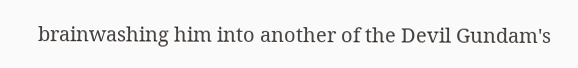brainwashing him into another of the Devil Gundam's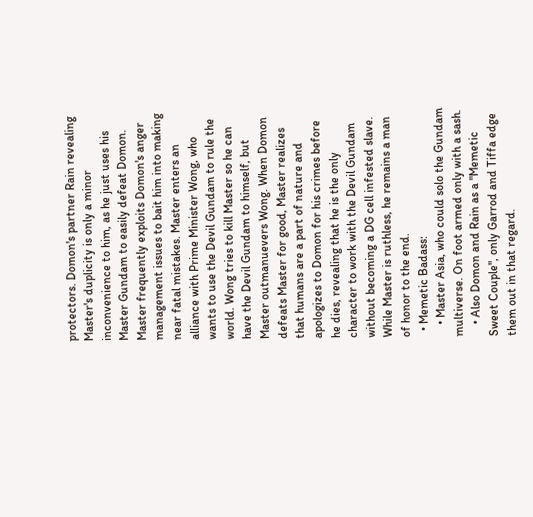protectors. Domon's partner Rain revealing Master's duplicity is only a minor inconvenience to him, as he just uses his Master Gundam to easily defeat Domon. Master frequently exploits Domon's anger management issues to bait him into making near fatal mistakes. Master enters an alliance with Prime Minister Wong, who wants to use the Devil Gundam to rule the world. Wong tries to kill Master so he can have the Devil Gundam to himself, but Master outmanuevers Wong. When Domon defeats Master for good, Master realizes that humans are a part of nature and apologizes to Domon for his crimes before he dies, revealing that he is the only character to work with the Devil Gundam without becoming a DG cell infested slave. While Master is ruthless, he remains a man of honor to the end.
  • Memetic Badass:
    • Master Asia, who could solo the Gundam multiverse. On foot armed only with a sash.
    • Also Domon and Rain as a "Memetic Sweet Couple", only Garrod and Tiffa edge them out in that regard.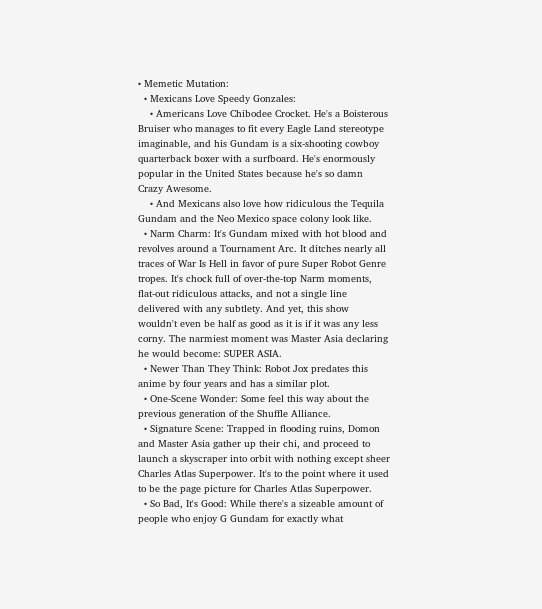• Memetic Mutation:
  • Mexicans Love Speedy Gonzales:
    • Americans Love Chibodee Crocket. He's a Boisterous Bruiser who manages to fit every Eagle Land stereotype imaginable, and his Gundam is a six-shooting cowboy quarterback boxer with a surfboard. He's enormously popular in the United States because he's so damn Crazy Awesome.
    • And Mexicans also love how ridiculous the Tequila Gundam and the Neo Mexico space colony look like.
  • Narm Charm: It's Gundam mixed with hot blood and revolves around a Tournament Arc. It ditches nearly all traces of War Is Hell in favor of pure Super Robot Genre tropes. It's chock full of over-the-top Narm moments, flat-out ridiculous attacks, and not a single line delivered with any subtlety. And yet, this show wouldn't even be half as good as it is if it was any less corny. The narmiest moment was Master Asia declaring he would become: SUPER ASIA.
  • Newer Than They Think: Robot Jox predates this anime by four years and has a similar plot.
  • One-Scene Wonder: Some feel this way about the previous generation of the Shuffle Alliance.
  • Signature Scene: Trapped in flooding ruins, Domon and Master Asia gather up their chi, and proceed to launch a skyscraper into orbit with nothing except sheer Charles Atlas Superpower. It's to the point where it used to be the page picture for Charles Atlas Superpower.
  • So Bad, It's Good: While there's a sizeable amount of people who enjoy G Gundam for exactly what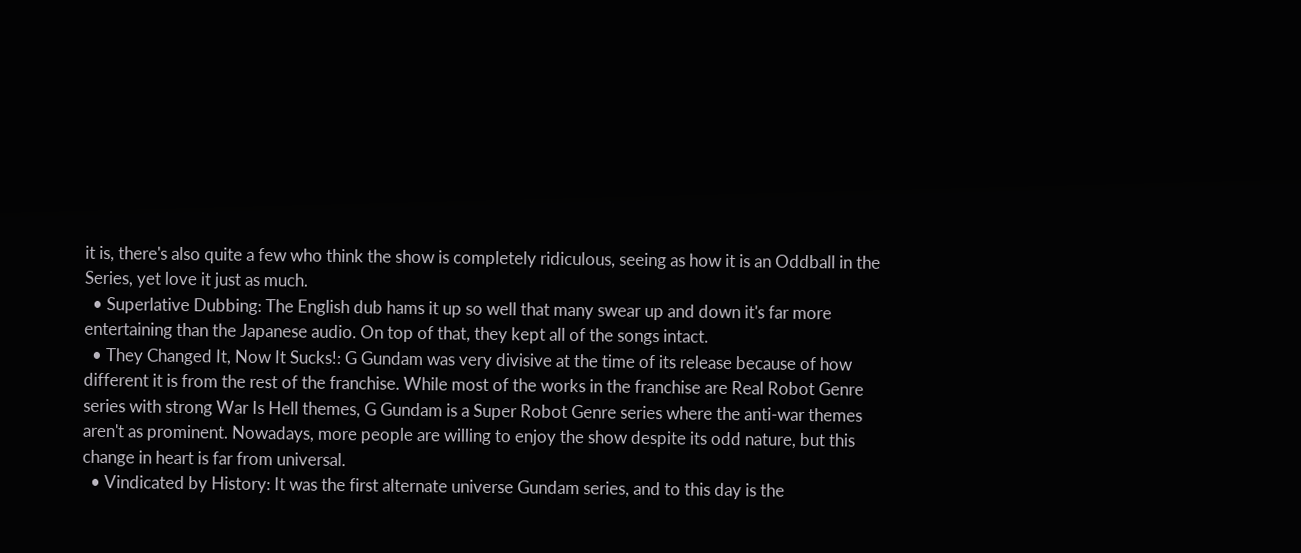it is, there's also quite a few who think the show is completely ridiculous, seeing as how it is an Oddball in the Series, yet love it just as much.
  • Superlative Dubbing: The English dub hams it up so well that many swear up and down it's far more entertaining than the Japanese audio. On top of that, they kept all of the songs intact.
  • They Changed It, Now It Sucks!: G Gundam was very divisive at the time of its release because of how different it is from the rest of the franchise. While most of the works in the franchise are Real Robot Genre series with strong War Is Hell themes, G Gundam is a Super Robot Genre series where the anti-war themes aren't as prominent. Nowadays, more people are willing to enjoy the show despite its odd nature, but this change in heart is far from universal.
  • Vindicated by History: It was the first alternate universe Gundam series, and to this day is the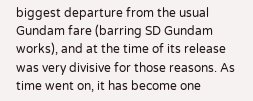biggest departure from the usual Gundam fare (barring SD Gundam works), and at the time of its release was very divisive for those reasons. As time went on, it has become one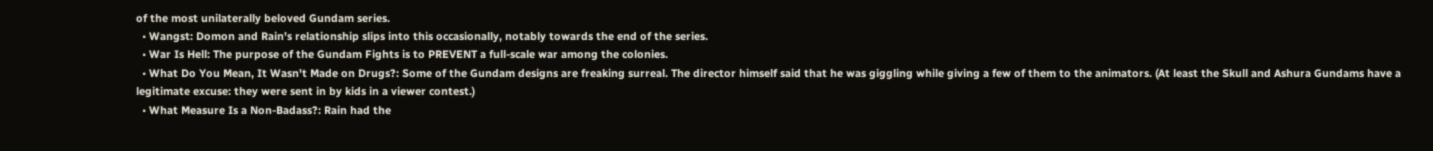of the most unilaterally beloved Gundam series.
  • Wangst: Domon and Rain's relationship slips into this occasionally, notably towards the end of the series.
  • War Is Hell: The purpose of the Gundam Fights is to PREVENT a full-scale war among the colonies.
  • What Do You Mean, It Wasn't Made on Drugs?: Some of the Gundam designs are freaking surreal. The director himself said that he was giggling while giving a few of them to the animators. (At least the Skull and Ashura Gundams have a legitimate excuse: they were sent in by kids in a viewer contest.)
  • What Measure Is a Non-Badass?: Rain had the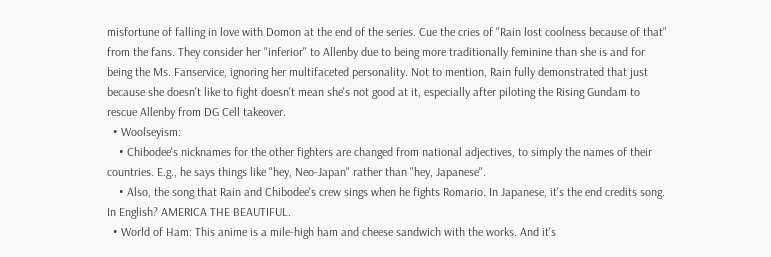misfortune of falling in love with Domon at the end of the series. Cue the cries of "Rain lost coolness because of that" from the fans. They consider her "inferior" to Allenby due to being more traditionally feminine than she is and for being the Ms. Fanservice, ignoring her multifaceted personality. Not to mention, Rain fully demonstrated that just because she doesn't like to fight doesn't mean she's not good at it, especially after piloting the Rising Gundam to rescue Allenby from DG Cell takeover.
  • Woolseyism:
    • Chibodee's nicknames for the other fighters are changed from national adjectives, to simply the names of their countries. E.g., he says things like "hey, Neo-Japan" rather than "hey, Japanese".
    • Also, the song that Rain and Chibodee's crew sings when he fights Romario. In Japanese, it's the end credits song. In English? AMERICA THE BEAUTIFUL.
  • World of Ham: This anime is a mile-high ham and cheese sandwich with the works. And it's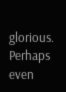glorious. Perhaps even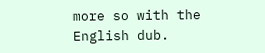more so with the English dub.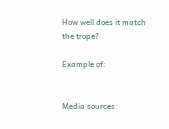How well does it match the trope?

Example of:


Media sources: